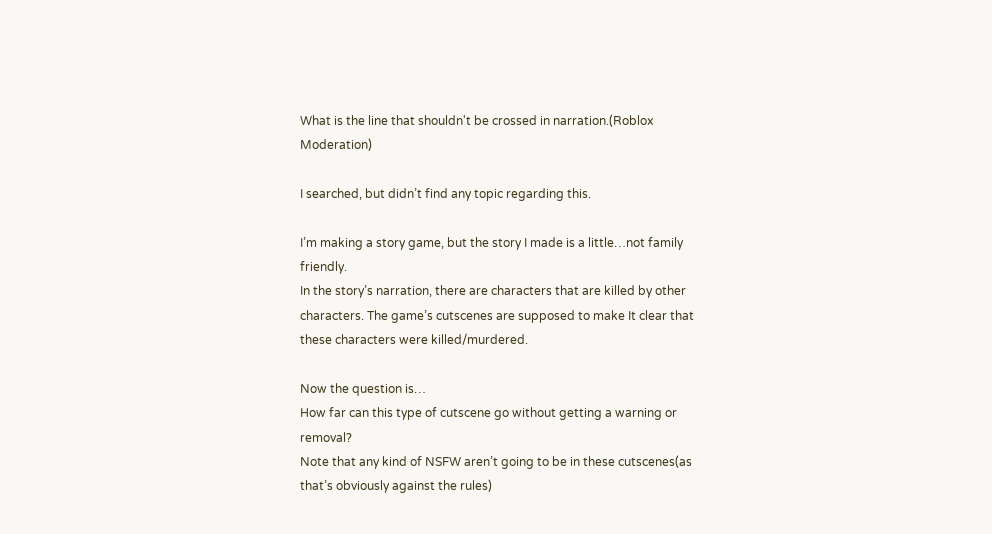What is the line that shouldn't be crossed in narration.(Roblox Moderation)

I searched, but didn’t find any topic regarding this.

I’m making a story game, but the story I made is a little…not family friendly.
In the story’s narration, there are characters that are killed by other characters. The game’s cutscenes are supposed to make It clear that these characters were killed/murdered.

Now the question is…
How far can this type of cutscene go without getting a warning or removal?
Note that any kind of NSFW aren’t going to be in these cutscenes(as that’s obviously against the rules)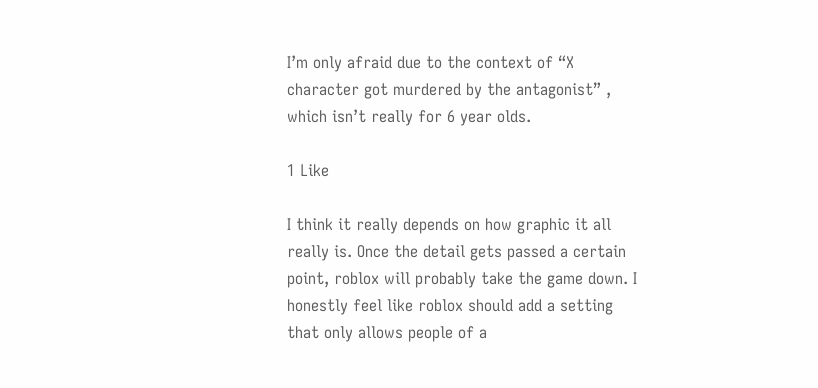I’m only afraid due to the context of “X character got murdered by the antagonist” , which isn’t really for 6 year olds.

1 Like

I think it really depends on how graphic it all really is. Once the detail gets passed a certain point, roblox will probably take the game down. I honestly feel like roblox should add a setting that only allows people of a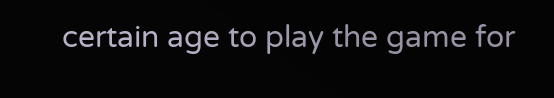certain age to play the game for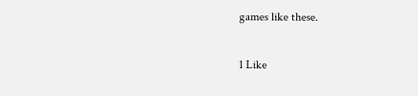games like these.

1 Like